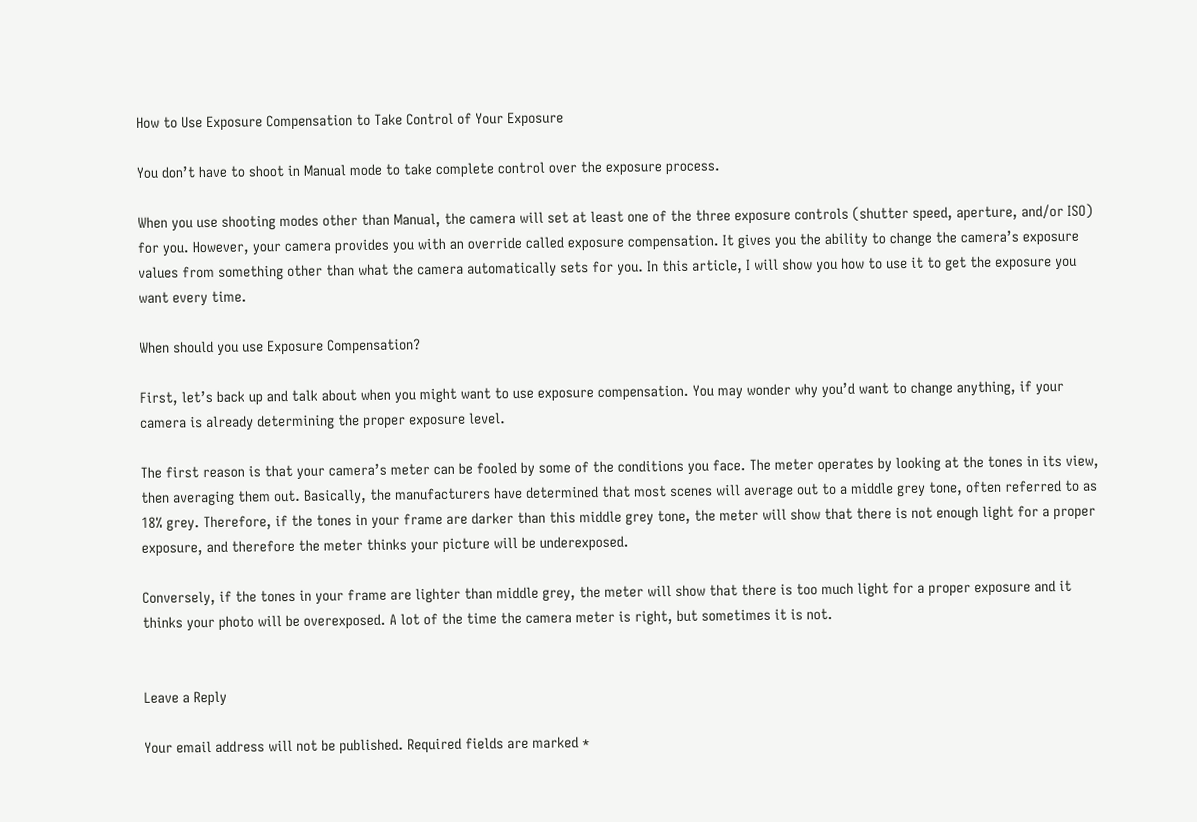How to Use Exposure Compensation to Take Control of Your Exposure

You don’t have to shoot in Manual mode to take complete control over the exposure process.

When you use shooting modes other than Manual, the camera will set at least one of the three exposure controls (shutter speed, aperture, and/or ISO) for you. However, your camera provides you with an override called exposure compensation. It gives you the ability to change the camera’s exposure values from something other than what the camera automatically sets for you. In this article, I will show you how to use it to get the exposure you want every time.

When should you use Exposure Compensation?

First, let’s back up and talk about when you might want to use exposure compensation. You may wonder why you’d want to change anything, if your camera is already determining the proper exposure level.

The first reason is that your camera’s meter can be fooled by some of the conditions you face. The meter operates by looking at the tones in its view, then averaging them out. Basically, the manufacturers have determined that most scenes will average out to a middle grey tone, often referred to as 18% grey. Therefore, if the tones in your frame are darker than this middle grey tone, the meter will show that there is not enough light for a proper exposure, and therefore the meter thinks your picture will be underexposed.

Conversely, if the tones in your frame are lighter than middle grey, the meter will show that there is too much light for a proper exposure and it thinks your photo will be overexposed. A lot of the time the camera meter is right, but sometimes it is not.


Leave a Reply

Your email address will not be published. Required fields are marked *